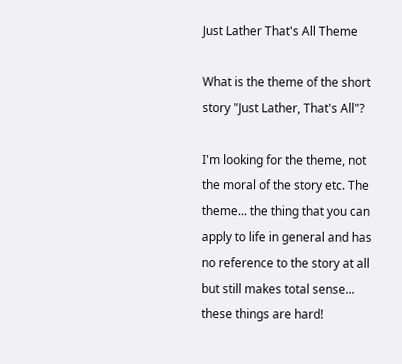Just Lather That's All Theme

What is the theme of the short story "Just Lather, That's All"?

I'm looking for the theme, not the moral of the story etc. The theme... the thing that you can apply to life in general and has no reference to the story at all but still makes total sense... these things are hard!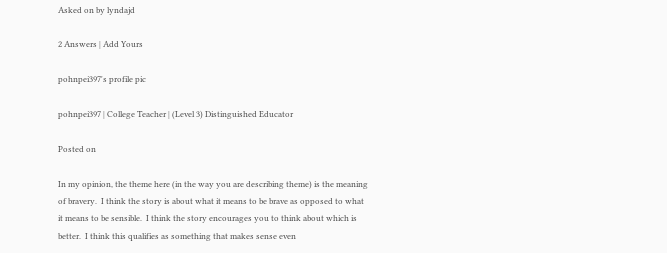Asked on by lyndajd

2 Answers | Add Yours

pohnpei397's profile pic

pohnpei397 | College Teacher | (Level 3) Distinguished Educator

Posted on

In my opinion, the theme here (in the way you are describing theme) is the meaning of bravery.  I think the story is about what it means to be brave as opposed to what it means to be sensible.  I think the story encourages you to think about which is better.  I think this qualifies as something that makes sense even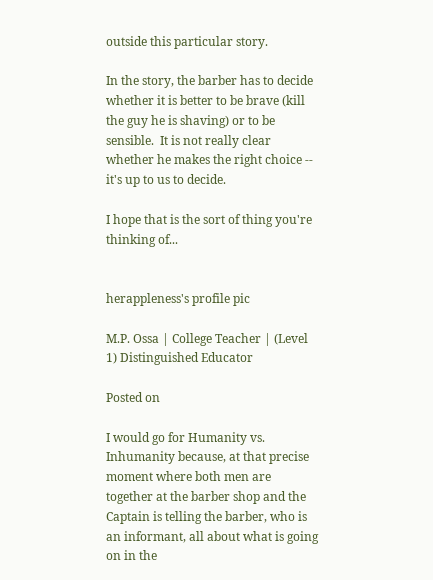outside this particular story.

In the story, the barber has to decide whether it is better to be brave (kill the guy he is shaving) or to be sensible.  It is not really clear whether he makes the right choice -- it's up to us to decide.

I hope that is the sort of thing you're thinking of...


herappleness's profile pic

M.P. Ossa | College Teacher | (Level 1) Distinguished Educator

Posted on

I would go for Humanity vs. Inhumanity because, at that precise moment where both men are together at the barber shop and the Captain is telling the barber, who is an informant, all about what is going on in the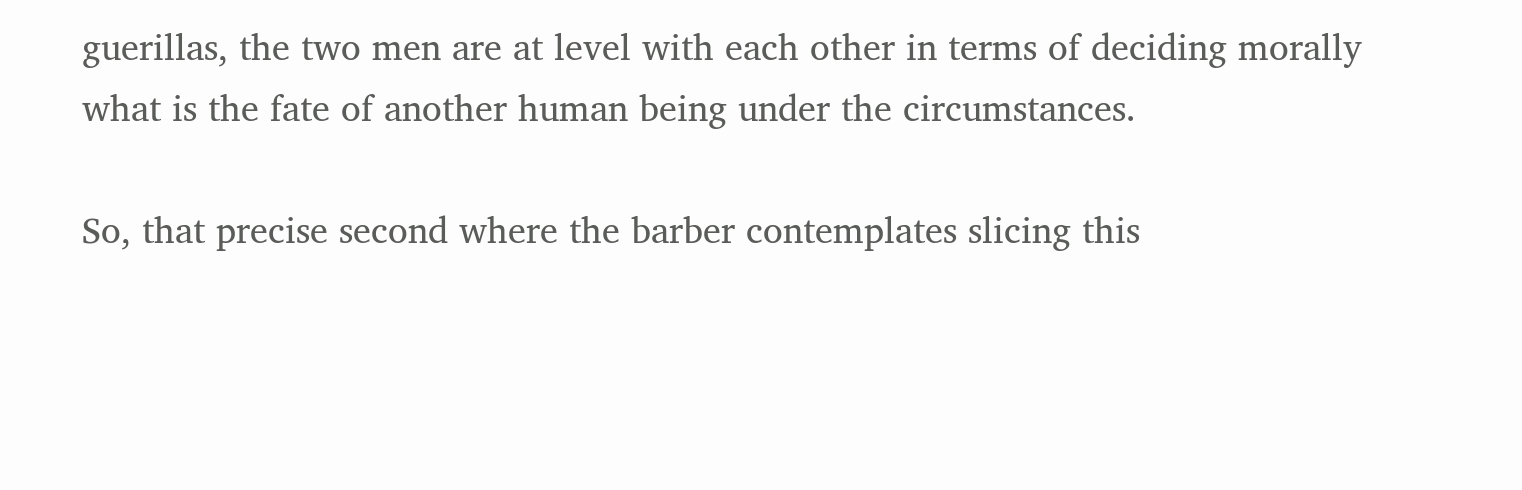guerillas, the two men are at level with each other in terms of deciding morally what is the fate of another human being under the circumstances.

So, that precise second where the barber contemplates slicing this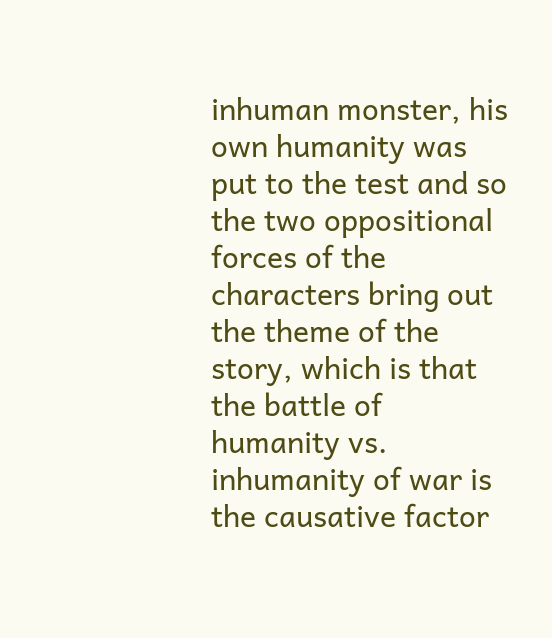inhuman monster, his own humanity was put to the test and so the two oppositional forces of the characters bring out the theme of the story, which is that the battle of humanity vs. inhumanity of war is the causative factor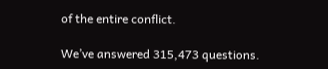of the entire conflict.

We’ve answered 315,473 questions.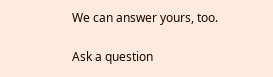We can answer yours, too.

Ask a question